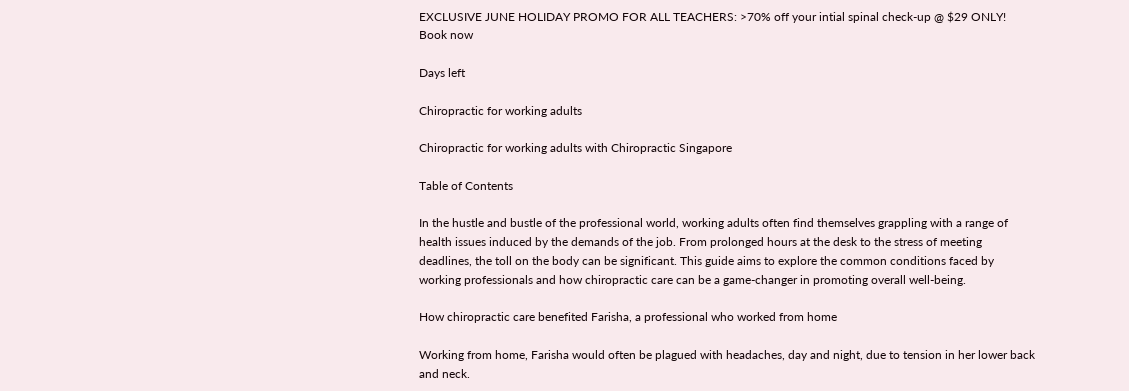EXCLUSIVE JUNE HOLIDAY PROMO FOR ALL TEACHERS: >70% off your intial spinal check-up @ $29 ONLY!    Book now

Days left

Chiropractic for working adults

Chiropractic for working adults with Chiropractic Singapore

Table of Contents

In the hustle and bustle of the professional world, working adults often find themselves grappling with a range of health issues induced by the demands of the job. From prolonged hours at the desk to the stress of meeting deadlines, the toll on the body can be significant. This guide aims to explore the common conditions faced by working professionals and how chiropractic care can be a game-changer in promoting overall well-being.

How chiropractic care benefited Farisha, a professional who worked from home

Working from home, Farisha would often be plagued with headaches, day and night, due to tension in her lower back and neck.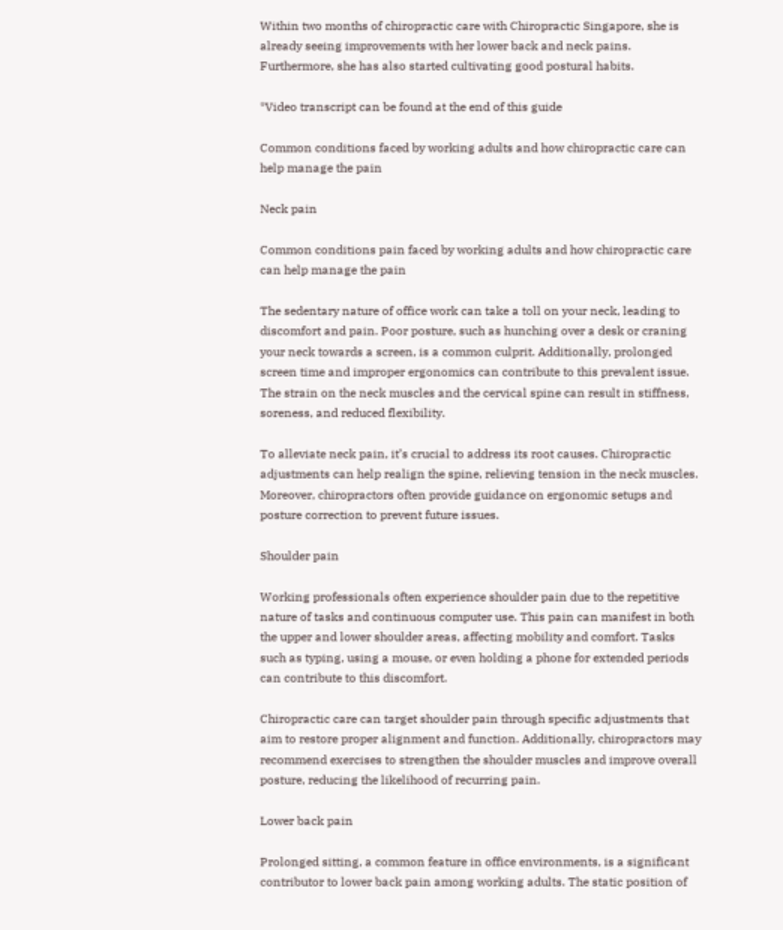Within two months of chiropractic care with Chiropractic Singapore, she is already seeing improvements with her lower back and neck pains. Furthermore, she has also started cultivating good postural habits.

*Video transcript can be found at the end of this guide

Common conditions faced by working adults and how chiropractic care can help manage the pain

Neck pain

Common conditions pain faced by working adults and how chiropractic care can help manage the pain

The sedentary nature of office work can take a toll on your neck, leading to discomfort and pain. Poor posture, such as hunching over a desk or craning your neck towards a screen, is a common culprit. Additionally, prolonged screen time and improper ergonomics can contribute to this prevalent issue. The strain on the neck muscles and the cervical spine can result in stiffness, soreness, and reduced flexibility.

To alleviate neck pain, it’s crucial to address its root causes. Chiropractic adjustments can help realign the spine, relieving tension in the neck muscles. Moreover, chiropractors often provide guidance on ergonomic setups and posture correction to prevent future issues.

Shoulder pain

Working professionals often experience shoulder pain due to the repetitive nature of tasks and continuous computer use. This pain can manifest in both the upper and lower shoulder areas, affecting mobility and comfort. Tasks such as typing, using a mouse, or even holding a phone for extended periods can contribute to this discomfort.

Chiropractic care can target shoulder pain through specific adjustments that aim to restore proper alignment and function. Additionally, chiropractors may recommend exercises to strengthen the shoulder muscles and improve overall posture, reducing the likelihood of recurring pain.

Lower back pain

Prolonged sitting, a common feature in office environments, is a significant contributor to lower back pain among working adults. The static position of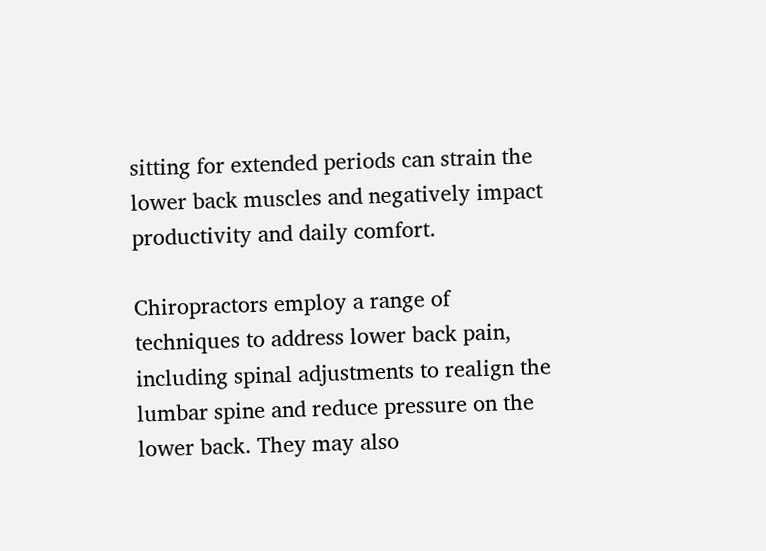sitting for extended periods can strain the lower back muscles and negatively impact productivity and daily comfort.

Chiropractors employ a range of techniques to address lower back pain, including spinal adjustments to realign the lumbar spine and reduce pressure on the lower back. They may also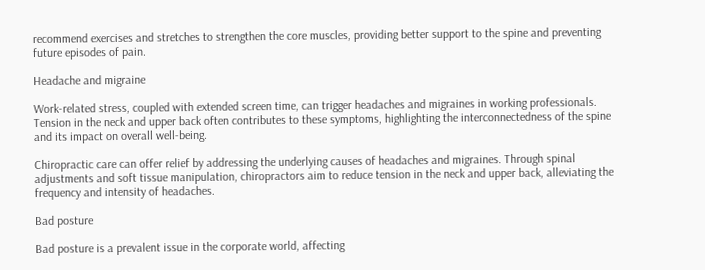recommend exercises and stretches to strengthen the core muscles, providing better support to the spine and preventing future episodes of pain.

Headache and migraine

Work-related stress, coupled with extended screen time, can trigger headaches and migraines in working professionals. Tension in the neck and upper back often contributes to these symptoms, highlighting the interconnectedness of the spine and its impact on overall well-being.

Chiropractic care can offer relief by addressing the underlying causes of headaches and migraines. Through spinal adjustments and soft tissue manipulation, chiropractors aim to reduce tension in the neck and upper back, alleviating the frequency and intensity of headaches.

Bad posture

Bad posture is a prevalent issue in the corporate world, affecting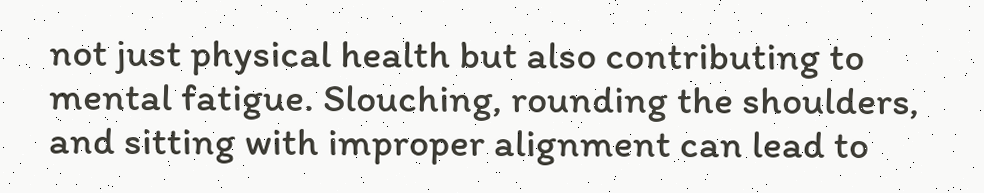not just physical health but also contributing to mental fatigue. Slouching, rounding the shoulders, and sitting with improper alignment can lead to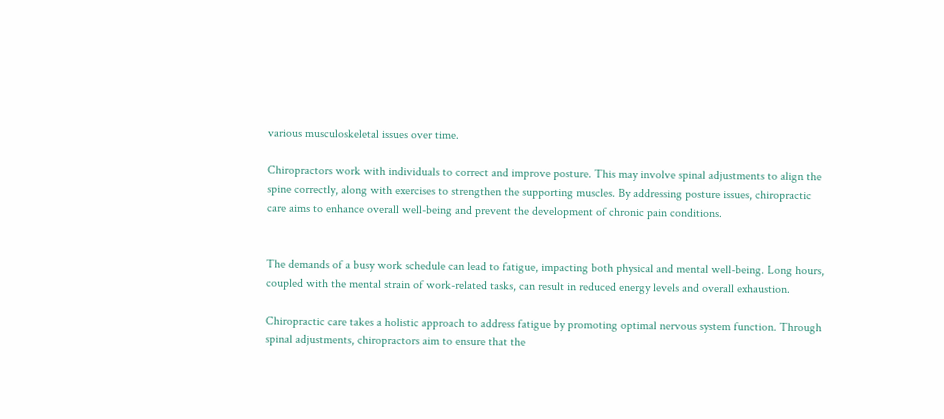various musculoskeletal issues over time.

Chiropractors work with individuals to correct and improve posture. This may involve spinal adjustments to align the spine correctly, along with exercises to strengthen the supporting muscles. By addressing posture issues, chiropractic care aims to enhance overall well-being and prevent the development of chronic pain conditions.


The demands of a busy work schedule can lead to fatigue, impacting both physical and mental well-being. Long hours, coupled with the mental strain of work-related tasks, can result in reduced energy levels and overall exhaustion.

Chiropractic care takes a holistic approach to address fatigue by promoting optimal nervous system function. Through spinal adjustments, chiropractors aim to ensure that the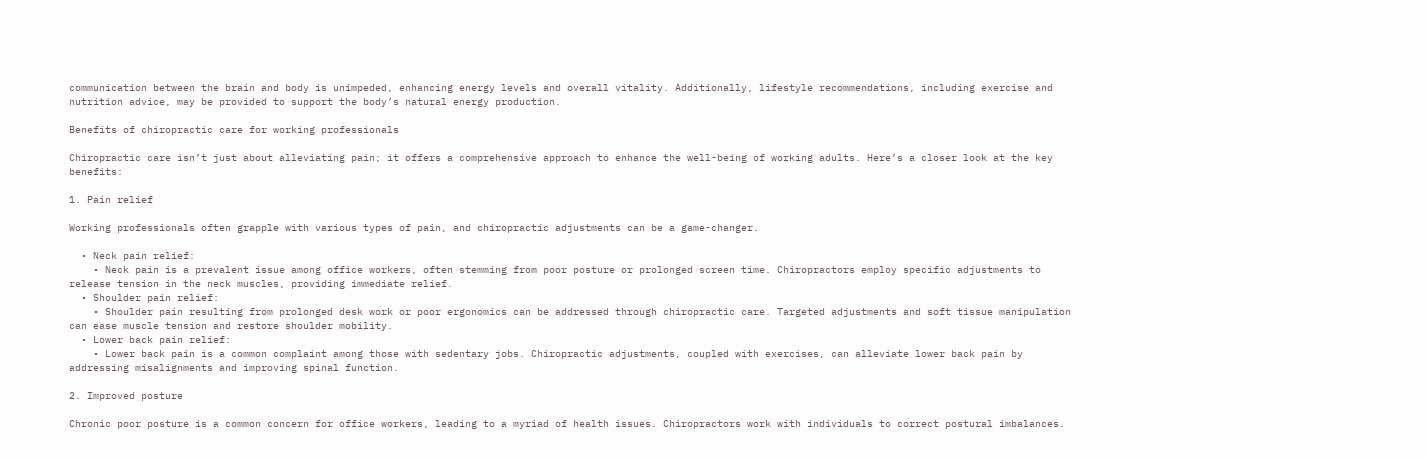communication between the brain and body is unimpeded, enhancing energy levels and overall vitality. Additionally, lifestyle recommendations, including exercise and nutrition advice, may be provided to support the body’s natural energy production.

Benefits of chiropractic care for working professionals

Chiropractic care isn’t just about alleviating pain; it offers a comprehensive approach to enhance the well-being of working adults. Here’s a closer look at the key benefits:

1. Pain relief

Working professionals often grapple with various types of pain, and chiropractic adjustments can be a game-changer.

  • Neck pain relief:
    • Neck pain is a prevalent issue among office workers, often stemming from poor posture or prolonged screen time. Chiropractors employ specific adjustments to release tension in the neck muscles, providing immediate relief.
  • Shoulder pain relief:
    • Shoulder pain resulting from prolonged desk work or poor ergonomics can be addressed through chiropractic care. Targeted adjustments and soft tissue manipulation can ease muscle tension and restore shoulder mobility.
  • Lower back pain relief:
    • Lower back pain is a common complaint among those with sedentary jobs. Chiropractic adjustments, coupled with exercises, can alleviate lower back pain by addressing misalignments and improving spinal function.

2. Improved posture

Chronic poor posture is a common concern for office workers, leading to a myriad of health issues. Chiropractors work with individuals to correct postural imbalances.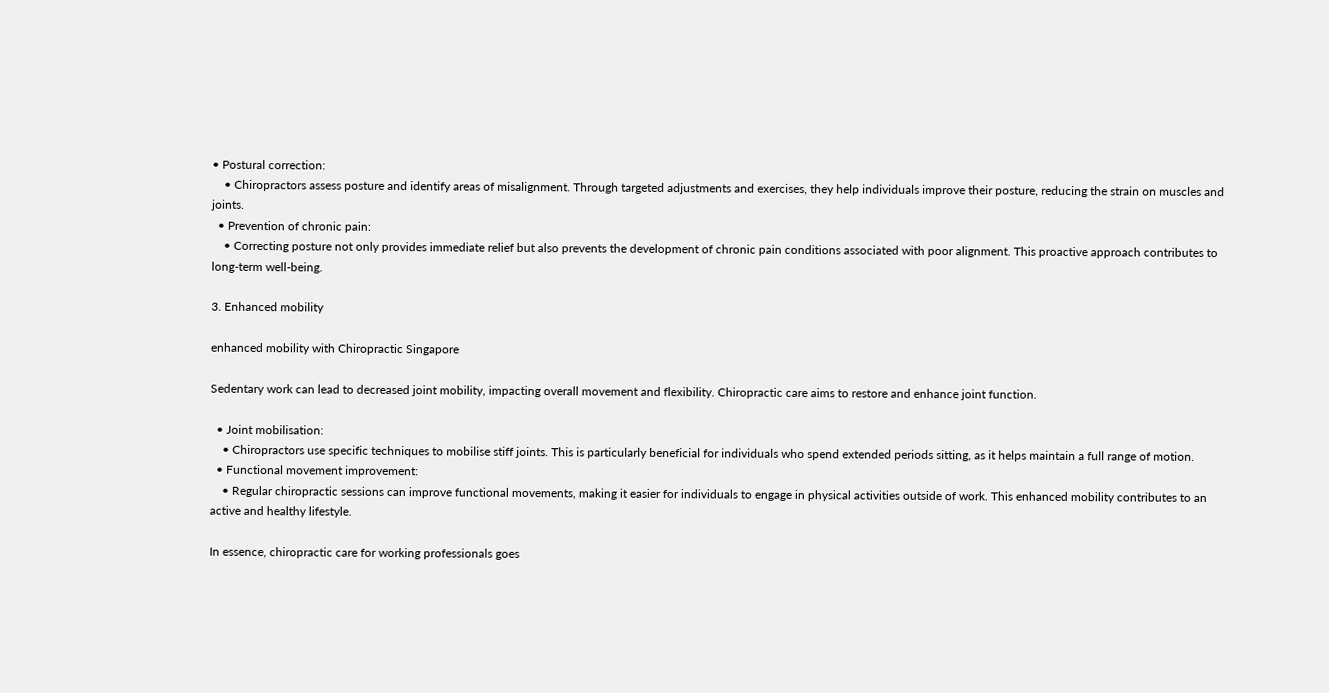• Postural correction:
    • Chiropractors assess posture and identify areas of misalignment. Through targeted adjustments and exercises, they help individuals improve their posture, reducing the strain on muscles and joints.
  • Prevention of chronic pain:
    • Correcting posture not only provides immediate relief but also prevents the development of chronic pain conditions associated with poor alignment. This proactive approach contributes to long-term well-being.

3. Enhanced mobility

enhanced mobility with Chiropractic Singapore

Sedentary work can lead to decreased joint mobility, impacting overall movement and flexibility. Chiropractic care aims to restore and enhance joint function.

  • Joint mobilisation:
    • Chiropractors use specific techniques to mobilise stiff joints. This is particularly beneficial for individuals who spend extended periods sitting, as it helps maintain a full range of motion.
  • Functional movement improvement:
    • Regular chiropractic sessions can improve functional movements, making it easier for individuals to engage in physical activities outside of work. This enhanced mobility contributes to an active and healthy lifestyle.

In essence, chiropractic care for working professionals goes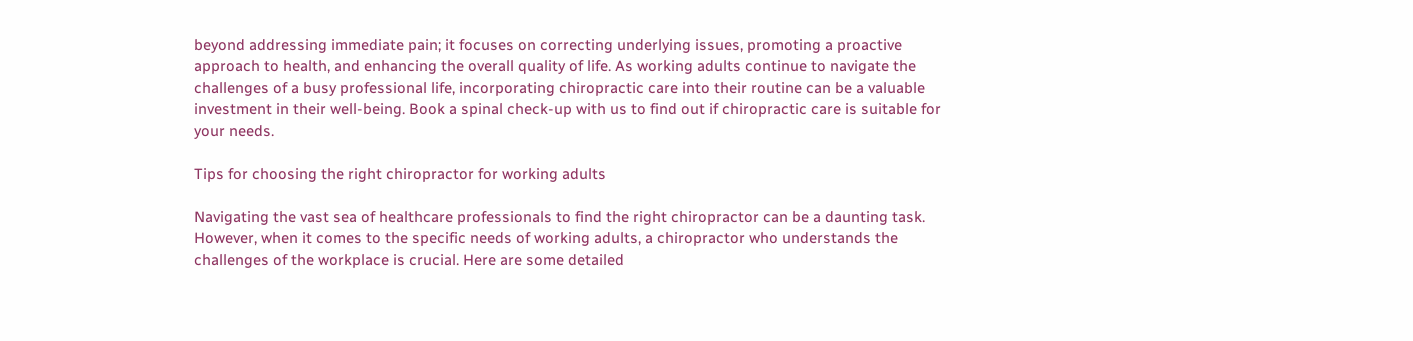beyond addressing immediate pain; it focuses on correcting underlying issues, promoting a proactive approach to health, and enhancing the overall quality of life. As working adults continue to navigate the challenges of a busy professional life, incorporating chiropractic care into their routine can be a valuable investment in their well-being. Book a spinal check-up with us to find out if chiropractic care is suitable for your needs.

Tips for choosing the right chiropractor for working adults

Navigating the vast sea of healthcare professionals to find the right chiropractor can be a daunting task. However, when it comes to the specific needs of working adults, a chiropractor who understands the challenges of the workplace is crucial. Here are some detailed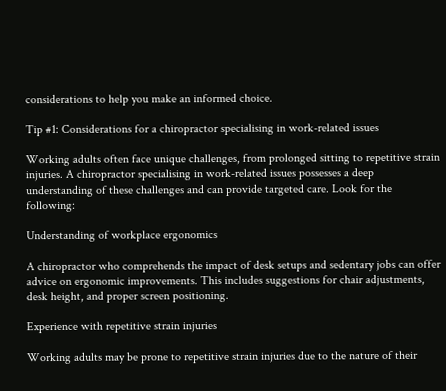considerations to help you make an informed choice.

Tip #1: Considerations for a chiropractor specialising in work-related issues

Working adults often face unique challenges, from prolonged sitting to repetitive strain injuries. A chiropractor specialising in work-related issues possesses a deep understanding of these challenges and can provide targeted care. Look for the following:

Understanding of workplace ergonomics

A chiropractor who comprehends the impact of desk setups and sedentary jobs can offer advice on ergonomic improvements. This includes suggestions for chair adjustments, desk height, and proper screen positioning.

Experience with repetitive strain injuries

Working adults may be prone to repetitive strain injuries due to the nature of their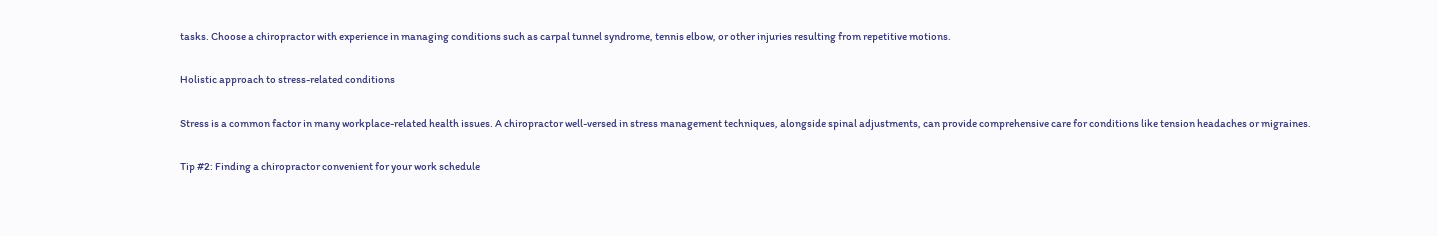tasks. Choose a chiropractor with experience in managing conditions such as carpal tunnel syndrome, tennis elbow, or other injuries resulting from repetitive motions.

Holistic approach to stress-related conditions

Stress is a common factor in many workplace-related health issues. A chiropractor well-versed in stress management techniques, alongside spinal adjustments, can provide comprehensive care for conditions like tension headaches or migraines.

Tip #2: Finding a chiropractor convenient for your work schedule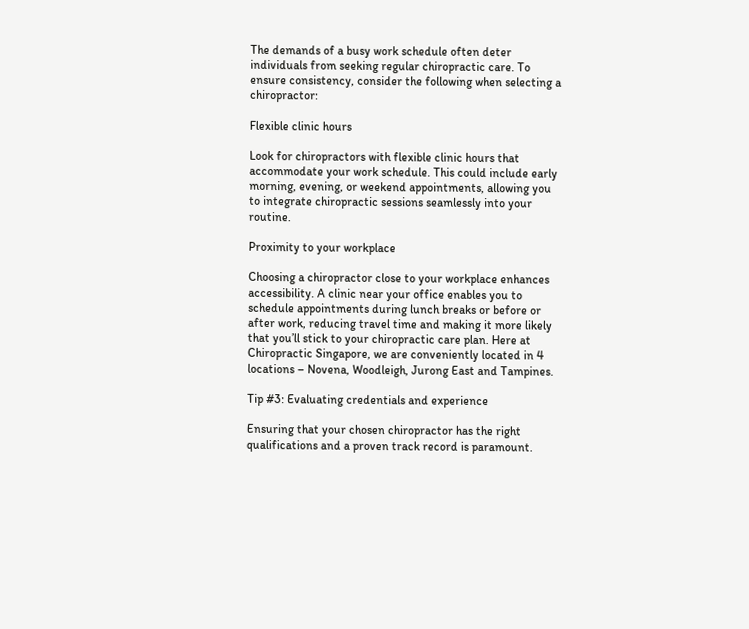The demands of a busy work schedule often deter individuals from seeking regular chiropractic care. To ensure consistency, consider the following when selecting a chiropractor:

Flexible clinic hours

Look for chiropractors with flexible clinic hours that accommodate your work schedule. This could include early morning, evening, or weekend appointments, allowing you to integrate chiropractic sessions seamlessly into your routine.

Proximity to your workplace

Choosing a chiropractor close to your workplace enhances accessibility. A clinic near your office enables you to schedule appointments during lunch breaks or before or after work, reducing travel time and making it more likely that you’ll stick to your chiropractic care plan. Here at Chiropractic Singapore, we are conveniently located in 4 locations – Novena, Woodleigh, Jurong East and Tampines.

Tip #3: Evaluating credentials and experience

Ensuring that your chosen chiropractor has the right qualifications and a proven track record is paramount.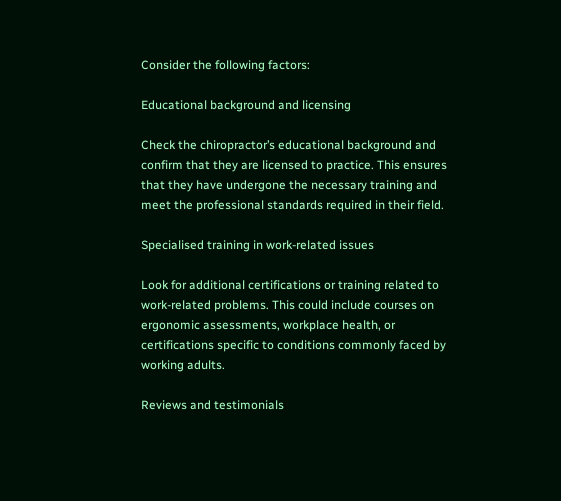Consider the following factors:

Educational background and licensing

Check the chiropractor’s educational background and confirm that they are licensed to practice. This ensures that they have undergone the necessary training and meet the professional standards required in their field.

Specialised training in work-related issues

Look for additional certifications or training related to work-related problems. This could include courses on ergonomic assessments, workplace health, or certifications specific to conditions commonly faced by working adults.

Reviews and testimonials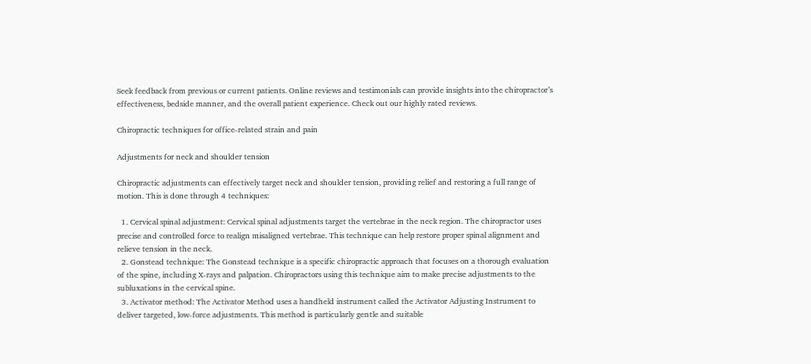Seek feedback from previous or current patients. Online reviews and testimonials can provide insights into the chiropractor’s effectiveness, bedside manner, and the overall patient experience. Check out our highly rated reviews.

Chiropractic techniques for office-related strain and pain

Adjustments for neck and shoulder tension

Chiropractic adjustments can effectively target neck and shoulder tension, providing relief and restoring a full range of motion. This is done through 4 techniques:

  1. Cervical spinal adjustment: Cervical spinal adjustments target the vertebrae in the neck region. The chiropractor uses precise and controlled force to realign misaligned vertebrae. This technique can help restore proper spinal alignment and relieve tension in the neck.
  2. Gonstead technique: The Gonstead technique is a specific chiropractic approach that focuses on a thorough evaluation of the spine, including X-rays and palpation. Chiropractors using this technique aim to make precise adjustments to the subluxations in the cervical spine.
  3. Activator method: The Activator Method uses a handheld instrument called the Activator Adjusting Instrument to deliver targeted, low-force adjustments. This method is particularly gentle and suitable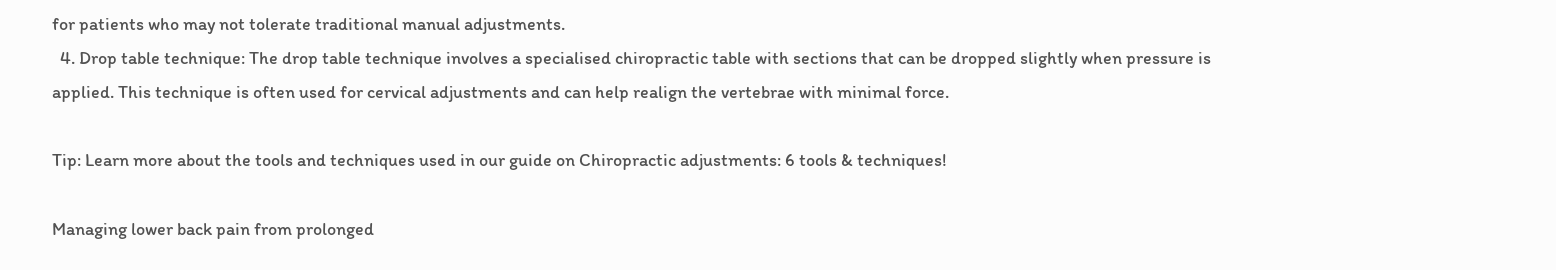for patients who may not tolerate traditional manual adjustments.
  4. Drop table technique: The drop table technique involves a specialised chiropractic table with sections that can be dropped slightly when pressure is applied. This technique is often used for cervical adjustments and can help realign the vertebrae with minimal force.

Tip: Learn more about the tools and techniques used in our guide on Chiropractic adjustments: 6 tools & techniques!

Managing lower back pain from prolonged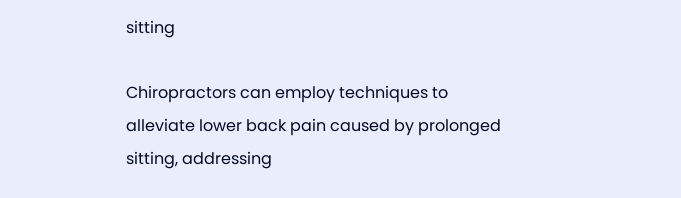sitting

Chiropractors can employ techniques to alleviate lower back pain caused by prolonged sitting, addressing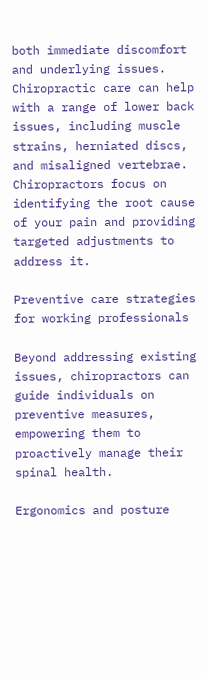both immediate discomfort and underlying issues. Chiropractic care can help with a range of lower back issues, including muscle strains, herniated discs, and misaligned vertebrae. Chiropractors focus on identifying the root cause of your pain and providing targeted adjustments to address it.

Preventive care strategies for working professionals

Beyond addressing existing issues, chiropractors can guide individuals on preventive measures, empowering them to proactively manage their spinal health.

Ergonomics and posture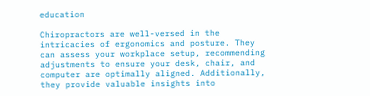education

Chiropractors are well-versed in the intricacies of ergonomics and posture. They can assess your workplace setup, recommending adjustments to ensure your desk, chair, and computer are optimally aligned. Additionally, they provide valuable insights into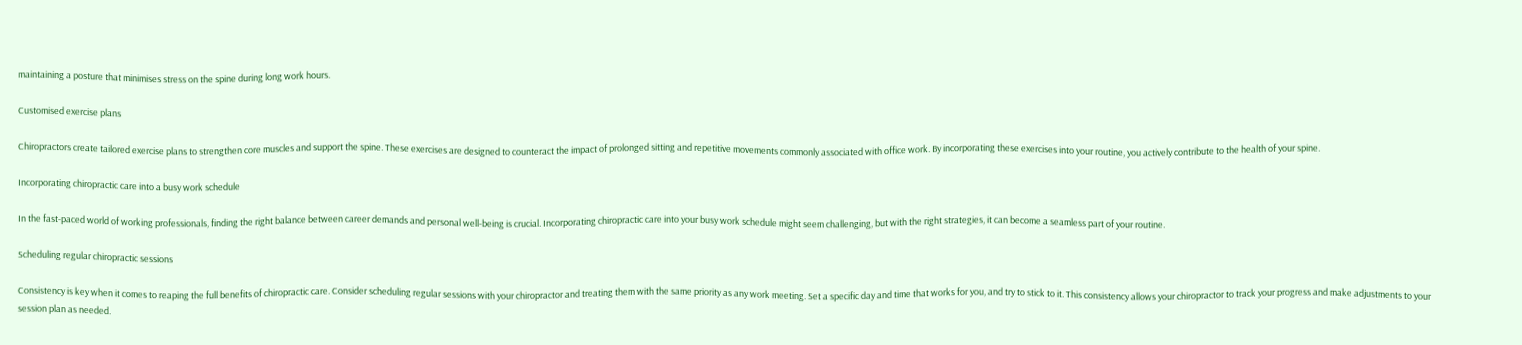maintaining a posture that minimises stress on the spine during long work hours.

Customised exercise plans

Chiropractors create tailored exercise plans to strengthen core muscles and support the spine. These exercises are designed to counteract the impact of prolonged sitting and repetitive movements commonly associated with office work. By incorporating these exercises into your routine, you actively contribute to the health of your spine.

Incorporating chiropractic care into a busy work schedule

In the fast-paced world of working professionals, finding the right balance between career demands and personal well-being is crucial. Incorporating chiropractic care into your busy work schedule might seem challenging, but with the right strategies, it can become a seamless part of your routine.

Scheduling regular chiropractic sessions

Consistency is key when it comes to reaping the full benefits of chiropractic care. Consider scheduling regular sessions with your chiropractor and treating them with the same priority as any work meeting. Set a specific day and time that works for you, and try to stick to it. This consistency allows your chiropractor to track your progress and make adjustments to your session plan as needed.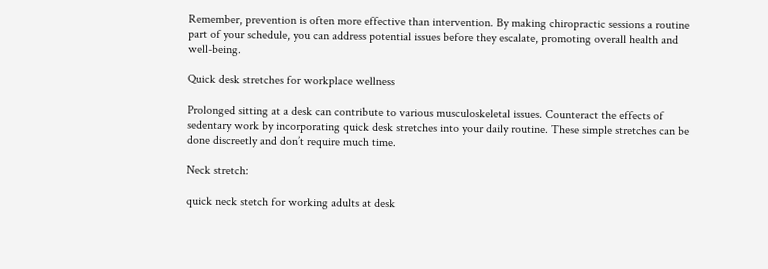Remember, prevention is often more effective than intervention. By making chiropractic sessions a routine part of your schedule, you can address potential issues before they escalate, promoting overall health and well-being.

Quick desk stretches for workplace wellness

Prolonged sitting at a desk can contribute to various musculoskeletal issues. Counteract the effects of sedentary work by incorporating quick desk stretches into your daily routine. These simple stretches can be done discreetly and don’t require much time.

Neck stretch:

quick neck stetch for working adults at desk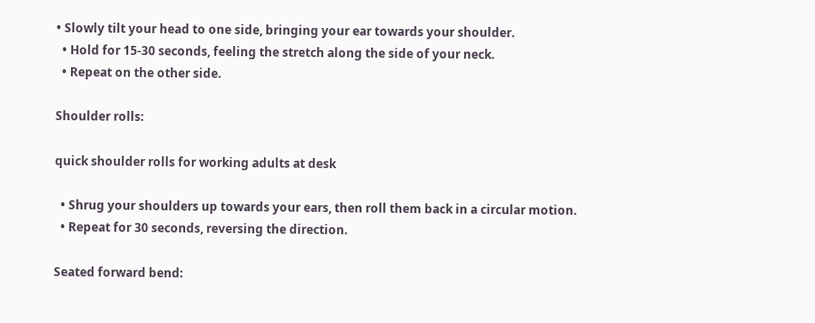• Slowly tilt your head to one side, bringing your ear towards your shoulder.
  • Hold for 15-30 seconds, feeling the stretch along the side of your neck.
  • Repeat on the other side.

Shoulder rolls:

quick shoulder rolls for working adults at desk

  • Shrug your shoulders up towards your ears, then roll them back in a circular motion.
  • Repeat for 30 seconds, reversing the direction.

Seated forward bend: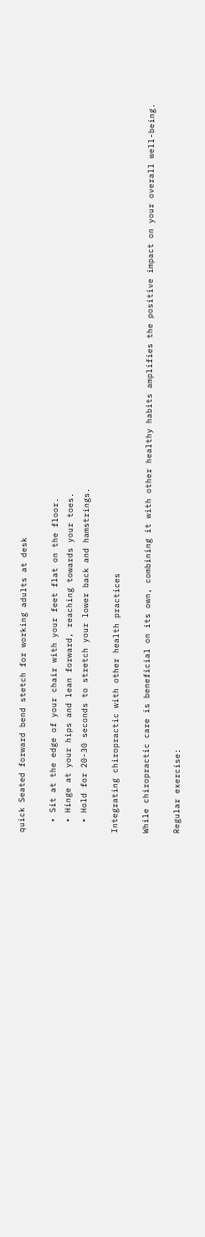quick Seated forward bend stetch for working adults at desk

  • Sit at the edge of your chair with your feet flat on the floor.
  • Hinge at your hips and lean forward, reaching towards your toes.
  • Hold for 20-30 seconds to stretch your lower back and hamstrings.

Integrating chiropractic with other health practices

While chiropractic care is beneficial on its own, combining it with other healthy habits amplifies the positive impact on your overall well-being.

Regular exercise: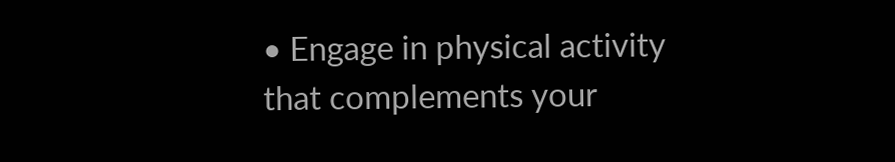• Engage in physical activity that complements your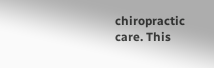chiropractic care. This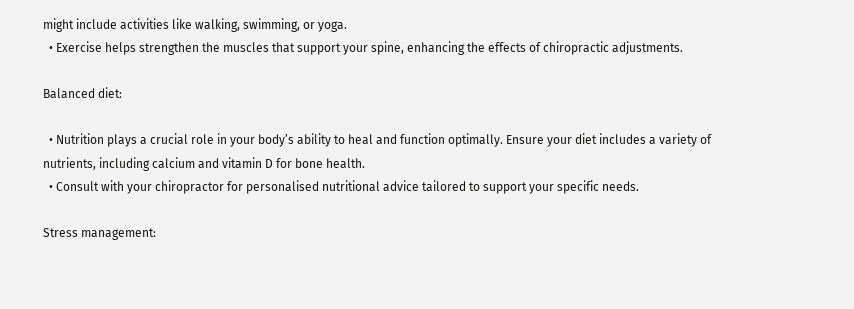might include activities like walking, swimming, or yoga.
  • Exercise helps strengthen the muscles that support your spine, enhancing the effects of chiropractic adjustments.

Balanced diet:

  • Nutrition plays a crucial role in your body’s ability to heal and function optimally. Ensure your diet includes a variety of nutrients, including calcium and vitamin D for bone health.
  • Consult with your chiropractor for personalised nutritional advice tailored to support your specific needs.

Stress management: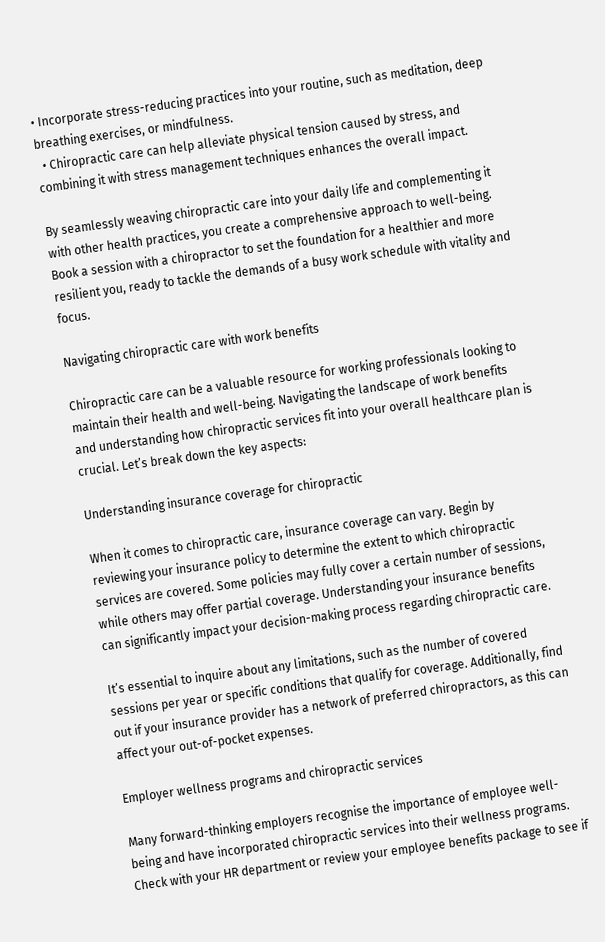• Incorporate stress-reducing practices into your routine, such as meditation, deep breathing exercises, or mindfulness.
  • Chiropractic care can help alleviate physical tension caused by stress, and combining it with stress management techniques enhances the overall impact.

By seamlessly weaving chiropractic care into your daily life and complementing it with other health practices, you create a comprehensive approach to well-being. Book a session with a chiropractor to set the foundation for a healthier and more resilient you, ready to tackle the demands of a busy work schedule with vitality and focus.

Navigating chiropractic care with work benefits

Chiropractic care can be a valuable resource for working professionals looking to maintain their health and well-being. Navigating the landscape of work benefits and understanding how chiropractic services fit into your overall healthcare plan is crucial. Let’s break down the key aspects:

Understanding insurance coverage for chiropractic

When it comes to chiropractic care, insurance coverage can vary. Begin by reviewing your insurance policy to determine the extent to which chiropractic services are covered. Some policies may fully cover a certain number of sessions, while others may offer partial coverage. Understanding your insurance benefits can significantly impact your decision-making process regarding chiropractic care.

It’s essential to inquire about any limitations, such as the number of covered sessions per year or specific conditions that qualify for coverage. Additionally, find out if your insurance provider has a network of preferred chiropractors, as this can affect your out-of-pocket expenses.

Employer wellness programs and chiropractic services

Many forward-thinking employers recognise the importance of employee well-being and have incorporated chiropractic services into their wellness programs. Check with your HR department or review your employee benefits package to see if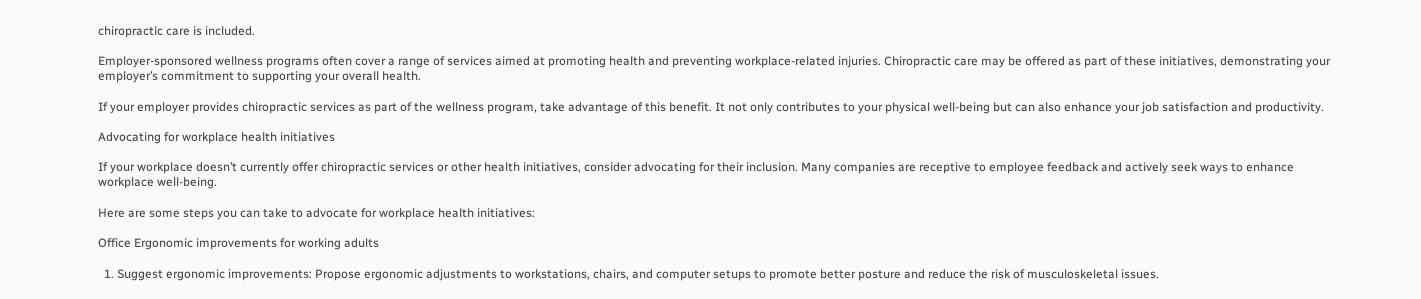chiropractic care is included.

Employer-sponsored wellness programs often cover a range of services aimed at promoting health and preventing workplace-related injuries. Chiropractic care may be offered as part of these initiatives, demonstrating your employer’s commitment to supporting your overall health.

If your employer provides chiropractic services as part of the wellness program, take advantage of this benefit. It not only contributes to your physical well-being but can also enhance your job satisfaction and productivity.

Advocating for workplace health initiatives

If your workplace doesn’t currently offer chiropractic services or other health initiatives, consider advocating for their inclusion. Many companies are receptive to employee feedback and actively seek ways to enhance workplace well-being.

Here are some steps you can take to advocate for workplace health initiatives:

Office Ergonomic improvements for working adults

  1. Suggest ergonomic improvements: Propose ergonomic adjustments to workstations, chairs, and computer setups to promote better posture and reduce the risk of musculoskeletal issues.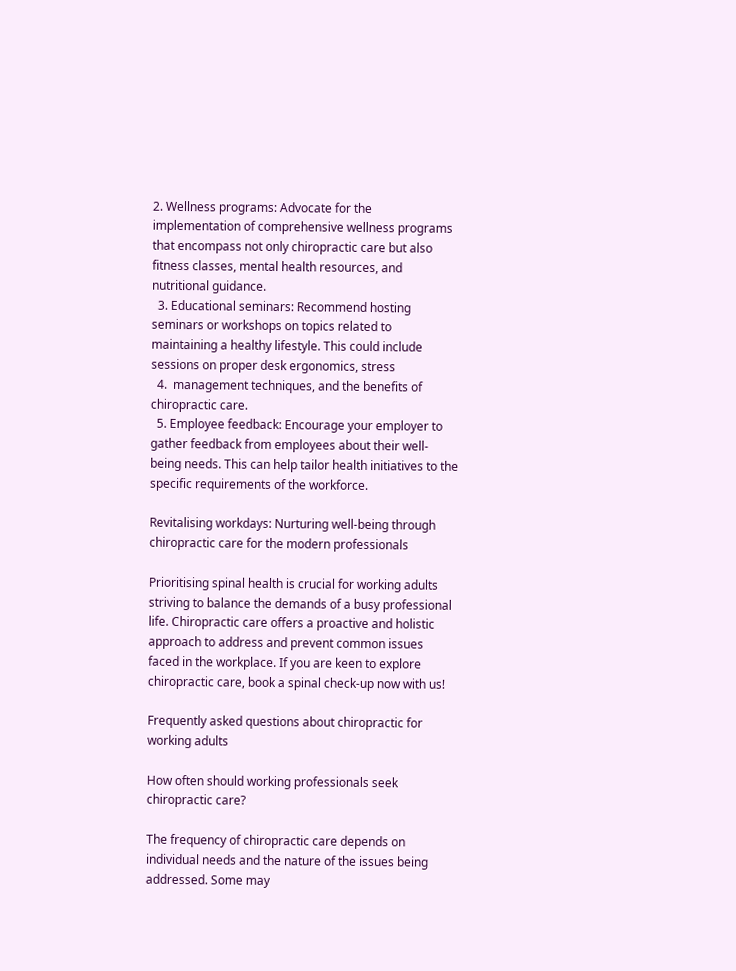2. Wellness programs: Advocate for the implementation of comprehensive wellness programs that encompass not only chiropractic care but also fitness classes, mental health resources, and nutritional guidance.
  3. Educational seminars: Recommend hosting seminars or workshops on topics related to maintaining a healthy lifestyle. This could include sessions on proper desk ergonomics, stress
  4.  management techniques, and the benefits of chiropractic care.
  5. Employee feedback: Encourage your employer to gather feedback from employees about their well-being needs. This can help tailor health initiatives to the specific requirements of the workforce.

Revitalising workdays: Nurturing well-being through chiropractic care for the modern professionals

Prioritising spinal health is crucial for working adults striving to balance the demands of a busy professional life. Chiropractic care offers a proactive and holistic approach to address and prevent common issues faced in the workplace. If you are keen to explore chiropractic care, book a spinal check-up now with us!

Frequently asked questions about chiropractic for working adults

How often should working professionals seek chiropractic care?

The frequency of chiropractic care depends on individual needs and the nature of the issues being addressed. Some may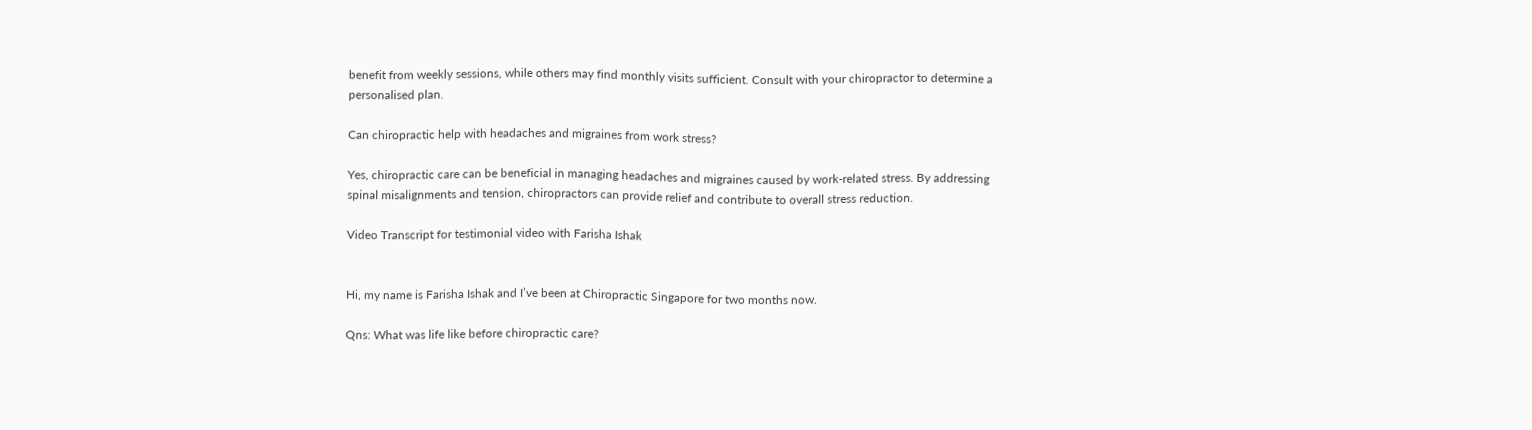benefit from weekly sessions, while others may find monthly visits sufficient. Consult with your chiropractor to determine a personalised plan.

Can chiropractic help with headaches and migraines from work stress?

Yes, chiropractic care can be beneficial in managing headaches and migraines caused by work-related stress. By addressing spinal misalignments and tension, chiropractors can provide relief and contribute to overall stress reduction.

Video Transcript for testimonial video with Farisha Ishak


Hi, my name is Farisha Ishak and I’ve been at Chiropractic Singapore for two months now.

Qns: What was life like before chiropractic care?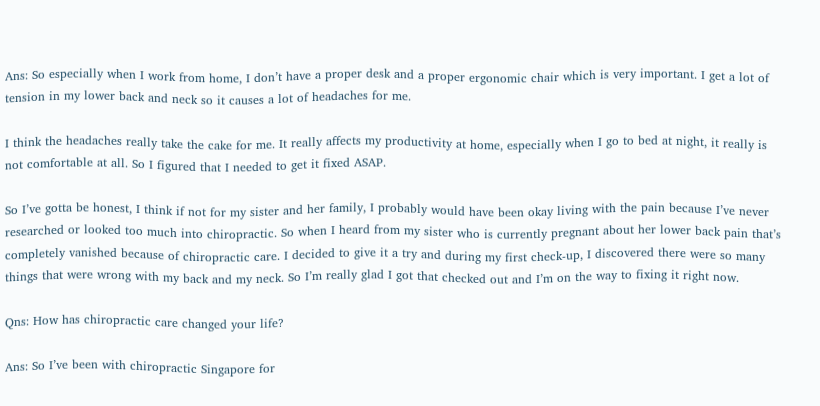Ans: So especially when I work from home, I don’t have a proper desk and a proper ergonomic chair which is very important. I get a lot of tension in my lower back and neck so it causes a lot of headaches for me.

I think the headaches really take the cake for me. It really affects my productivity at home, especially when I go to bed at night, it really is not comfortable at all. So I figured that I needed to get it fixed ASAP.

So I’ve gotta be honest, I think if not for my sister and her family, I probably would have been okay living with the pain because I’ve never researched or looked too much into chiropractic. So when I heard from my sister who is currently pregnant about her lower back pain that’s completely vanished because of chiropractic care. I decided to give it a try and during my first check-up, I discovered there were so many things that were wrong with my back and my neck. So I’m really glad I got that checked out and I’m on the way to fixing it right now.

Qns: How has chiropractic care changed your life?

Ans: So I’ve been with chiropractic Singapore for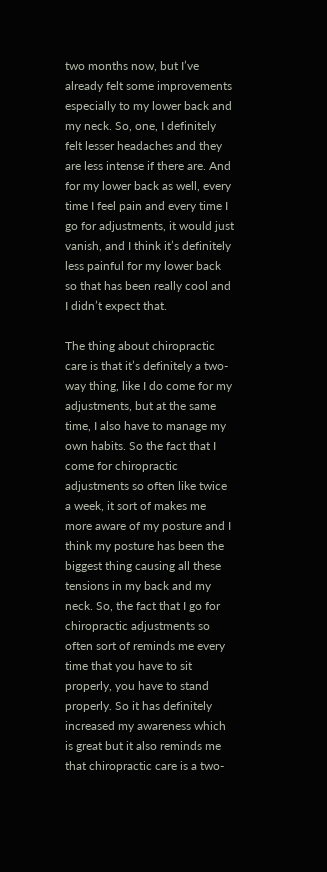two months now, but I’ve already felt some improvements especially to my lower back and my neck. So, one, I definitely felt lesser headaches and they are less intense if there are. And for my lower back as well, every time I feel pain and every time I go for adjustments, it would just vanish, and I think it’s definitely less painful for my lower back so that has been really cool and I didn’t expect that.

The thing about chiropractic care is that it’s definitely a two-way thing, like I do come for my adjustments, but at the same time, I also have to manage my own habits. So the fact that I come for chiropractic adjustments so often like twice a week, it sort of makes me more aware of my posture and I think my posture has been the biggest thing causing all these tensions in my back and my neck. So, the fact that I go for chiropractic adjustments so often sort of reminds me every time that you have to sit properly, you have to stand properly. So it has definitely increased my awareness which is great but it also reminds me that chiropractic care is a two-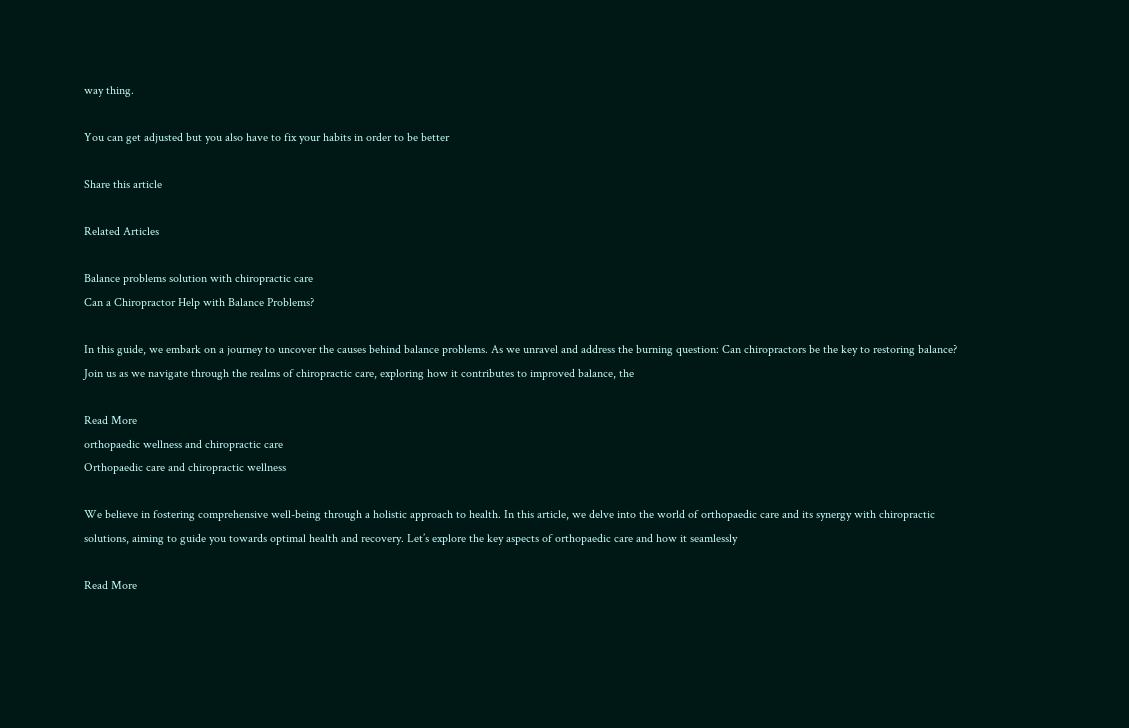way thing.

You can get adjusted but you also have to fix your habits in order to be better

Share this article

Related Articles

Balance problems solution with chiropractic care
Can a Chiropractor Help with Balance Problems?

In this guide, we embark on a journey to uncover the causes behind balance problems. As we unravel and address the burning question: Can chiropractors be the key to restoring balance? Join us as we navigate through the realms of chiropractic care, exploring how it contributes to improved balance, the

Read More
orthopaedic wellness and chiropractic care
Orthopaedic care and chiropractic wellness

We believe in fostering comprehensive well-being through a holistic approach to health. In this article, we delve into the world of orthopaedic care and its synergy with chiropractic solutions, aiming to guide you towards optimal health and recovery. Let’s explore the key aspects of orthopaedic care and how it seamlessly

Read More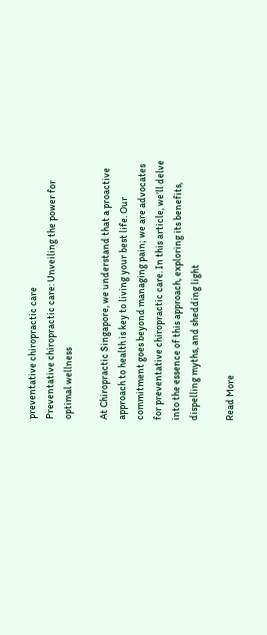preventative chiropractic care
Preventative chiropractic care: Unveiling the power for optimal wellness

At Chiropractic Singapore, we understand that a proactive approach to health is key to living your best life. Our commitment goes beyond managing pain; we are advocates for preventative chiropractic care. In this article, we’ll delve into the essence of this approach, exploring its benefits, dispelling myths, and shedding light

Read More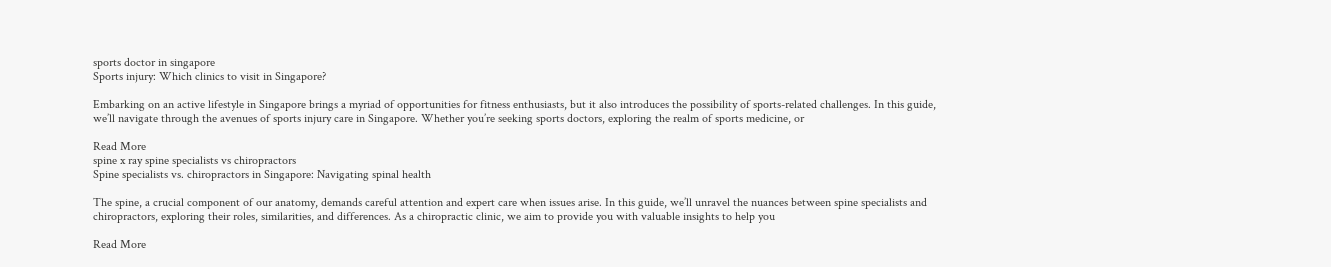sports doctor in singapore
Sports injury: Which clinics to visit in Singapore?

Embarking on an active lifestyle in Singapore brings a myriad of opportunities for fitness enthusiasts, but it also introduces the possibility of sports-related challenges. In this guide, we’ll navigate through the avenues of sports injury care in Singapore. Whether you’re seeking sports doctors, exploring the realm of sports medicine, or

Read More
spine x ray spine specialists vs chiropractors
Spine specialists vs. chiropractors in Singapore: Navigating spinal health

The spine, a crucial component of our anatomy, demands careful attention and expert care when issues arise. In this guide, we’ll unravel the nuances between spine specialists and chiropractors, exploring their roles, similarities, and differences. As a chiropractic clinic, we aim to provide you with valuable insights to help you

Read More